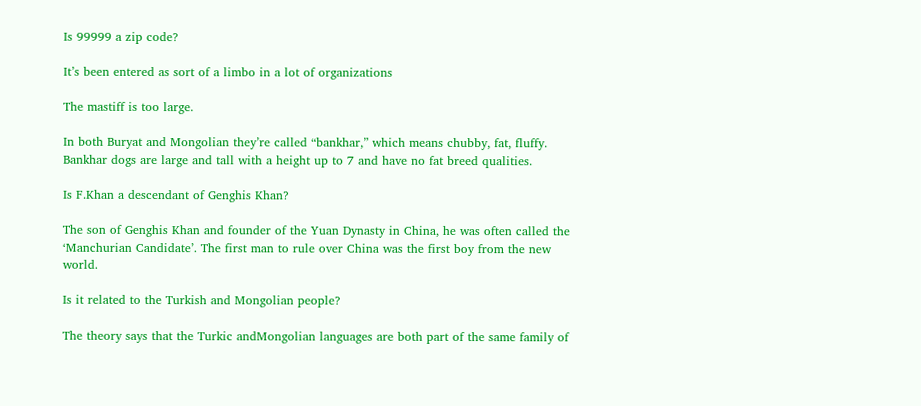Is 99999 a zip code?

It’s been entered as sort of a limbo in a lot of organizations

The mastiff is too large.

In both Buryat and Mongolian they’re called “bankhar,” which means chubby, fat, fluffy. Bankhar dogs are large and tall with a height up to 7 and have no fat breed qualities.

Is F.Khan a descendant of Genghis Khan?

The son of Genghis Khan and founder of the Yuan Dynasty in China, he was often called the ‘Manchurian Candidate’. The first man to rule over China was the first boy from the new world.

Is it related to the Turkish and Mongolian people?

The theory says that the Turkic andMongolian languages are both part of the same family of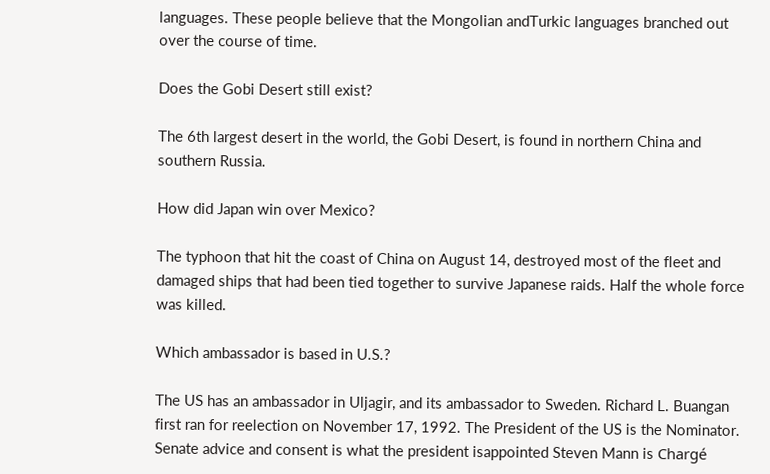languages. These people believe that the Mongolian andTurkic languages branched out over the course of time.

Does the Gobi Desert still exist?

The 6th largest desert in the world, the Gobi Desert, is found in northern China and southern Russia.

How did Japan win over Mexico?

The typhoon that hit the coast of China on August 14, destroyed most of the fleet and damaged ships that had been tied together to survive Japanese raids. Half the whole force was killed.

Which ambassador is based in U.S.?

The US has an ambassador in Uljagir, and its ambassador to Sweden. Richard L. Buangan first ran for reelection on November 17, 1992. The President of the US is the Nominator. Senate advice and consent is what the president isappointed Steven Mann is Chargé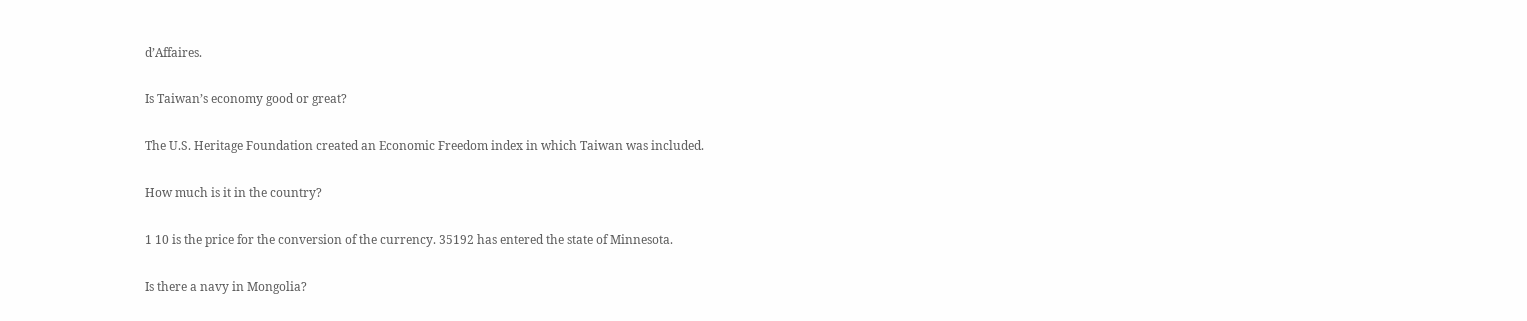d’Affaires.

Is Taiwan’s economy good or great?

The U.S. Heritage Foundation created an Economic Freedom index in which Taiwan was included.

How much is it in the country?

1 10 is the price for the conversion of the currency. 35192 has entered the state of Minnesota.

Is there a navy in Mongolia?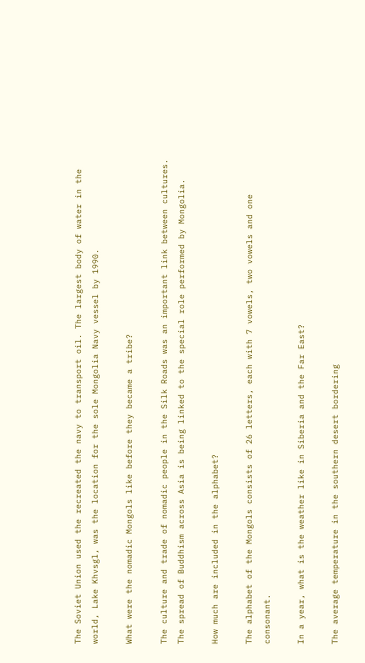The Soviet Union used the recreated the navy to transport oil. The largest body of water in the world, Lake Khvsgl, was the location for the sole Mongolia Navy vessel by 1990.

What were the nomadic Mongols like before they became a tribe?

The culture and trade of nomadic people in the Silk Roads was an important link between cultures. The spread of Buddhism across Asia is being linked to the special role performed by Mongolia.

How much are included in the alphabet?

The alphabet of the Mongols consists of 26 letters, each with 7 vowels, two vowels and one consonant.

In a year, what is the weather like in Siberia and the Far East?

The average temperature in the southern desert bordering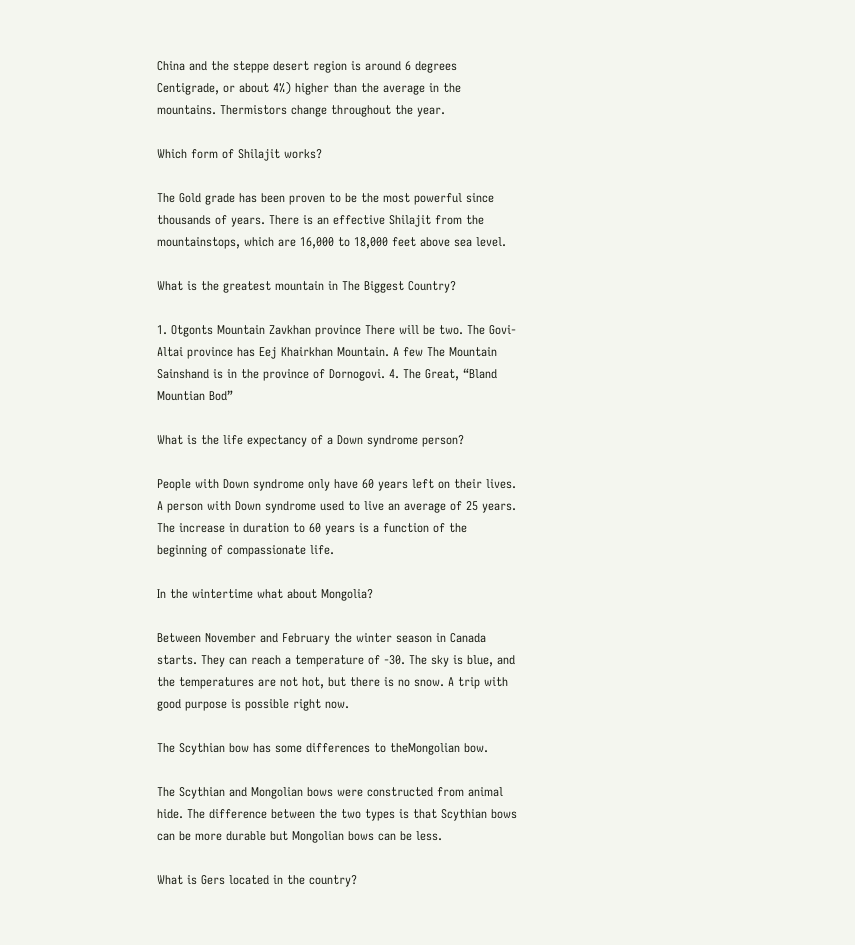China and the steppe desert region is around 6 degrees Centigrade, or about 4%) higher than the average in the mountains. Thermistors change throughout the year.

Which form of Shilajit works?

The Gold grade has been proven to be the most powerful since thousands of years. There is an effective Shilajit from the mountainstops, which are 16,000 to 18,000 feet above sea level.

What is the greatest mountain in The Biggest Country?

1. Otgonts Mountain Zavkhan province There will be two. The Govi-Altai province has Eej Khairkhan Mountain. A few The Mountain Sainshand is in the province of Dornogovi. 4. The Great, “Bland Mountian Bod”

What is the life expectancy of a Down syndrome person?

People with Down syndrome only have 60 years left on their lives. A person with Down syndrome used to live an average of 25 years. The increase in duration to 60 years is a function of the beginning of compassionate life.

In the wintertime what about Mongolia?

Between November and February the winter season in Canada starts. They can reach a temperature of -30. The sky is blue, and the temperatures are not hot, but there is no snow. A trip with good purpose is possible right now.

The Scythian bow has some differences to theMongolian bow.

The Scythian and Mongolian bows were constructed from animal hide. The difference between the two types is that Scythian bows can be more durable but Mongolian bows can be less.

What is Gers located in the country?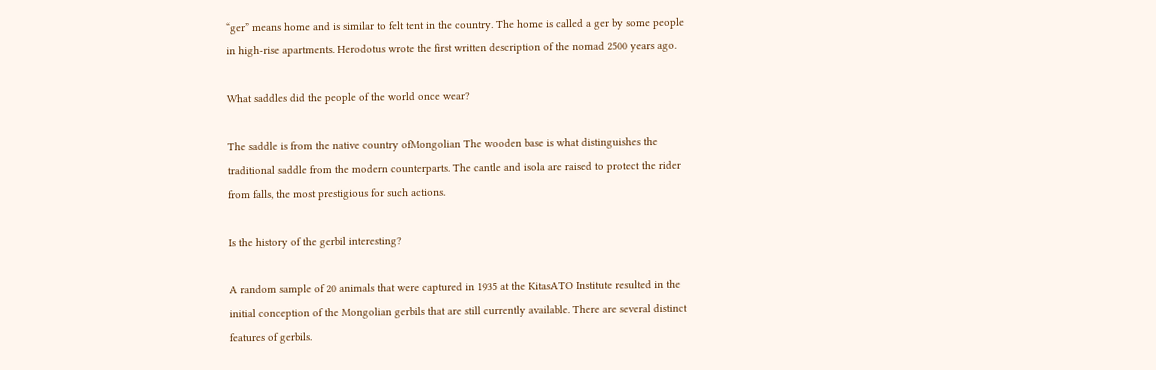“ger” means home and is similar to felt tent in the country. The home is called a ger by some people in high-rise apartments. Herodotus wrote the first written description of the nomad 2500 years ago.

What saddles did the people of the world once wear?

The saddle is from the native country ofMongolian The wooden base is what distinguishes the traditional saddle from the modern counterparts. The cantle and isola are raised to protect the rider from falls, the most prestigious for such actions.

Is the history of the gerbil interesting?

A random sample of 20 animals that were captured in 1935 at the KitasATO Institute resulted in the initial conception of the Mongolian gerbils that are still currently available. There are several distinct features of gerbils.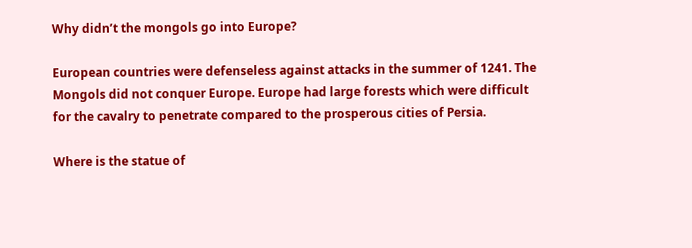Why didn’t the mongols go into Europe?

European countries were defenseless against attacks in the summer of 1241. The Mongols did not conquer Europe. Europe had large forests which were difficult for the cavalry to penetrate compared to the prosperous cities of Persia.

Where is the statue of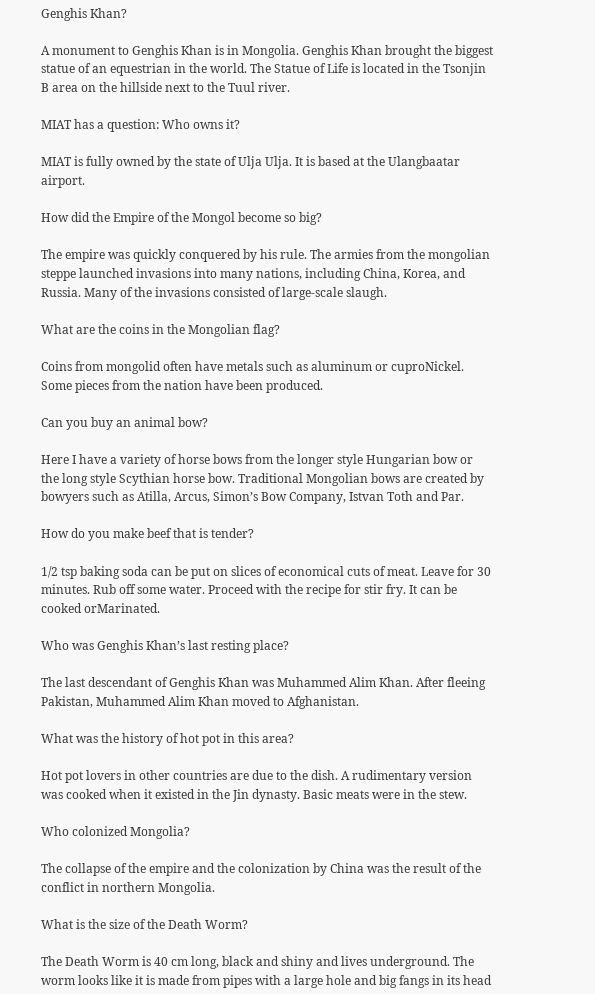Genghis Khan?

A monument to Genghis Khan is in Mongolia. Genghis Khan brought the biggest statue of an equestrian in the world. The Statue of Life is located in the Tsonjin B area on the hillside next to the Tuul river.

MIAT has a question: Who owns it?

MIAT is fully owned by the state of Ulja Ulja. It is based at the Ulangbaatar airport.

How did the Empire of the Mongol become so big?

The empire was quickly conquered by his rule. The armies from the mongolian steppe launched invasions into many nations, including China, Korea, and Russia. Many of the invasions consisted of large-scale slaugh.

What are the coins in the Mongolian flag?

Coins from mongolid often have metals such as aluminum or cuproNickel. Some pieces from the nation have been produced.

Can you buy an animal bow?

Here I have a variety of horse bows from the longer style Hungarian bow or the long style Scythian horse bow. Traditional Mongolian bows are created by bowyers such as Atilla, Arcus, Simon’s Bow Company, Istvan Toth and Par.

How do you make beef that is tender?

1/2 tsp baking soda can be put on slices of economical cuts of meat. Leave for 30 minutes. Rub off some water. Proceed with the recipe for stir fry. It can be cooked orMarinated.

Who was Genghis Khan’s last resting place?

The last descendant of Genghis Khan was Muhammed Alim Khan. After fleeing Pakistan, Muhammed Alim Khan moved to Afghanistan.

What was the history of hot pot in this area?

Hot pot lovers in other countries are due to the dish. A rudimentary version was cooked when it existed in the Jin dynasty. Basic meats were in the stew.

Who colonized Mongolia?

The collapse of the empire and the colonization by China was the result of the conflict in northern Mongolia.

What is the size of the Death Worm?

The Death Worm is 40 cm long, black and shiny and lives underground. The worm looks like it is made from pipes with a large hole and big fangs in its head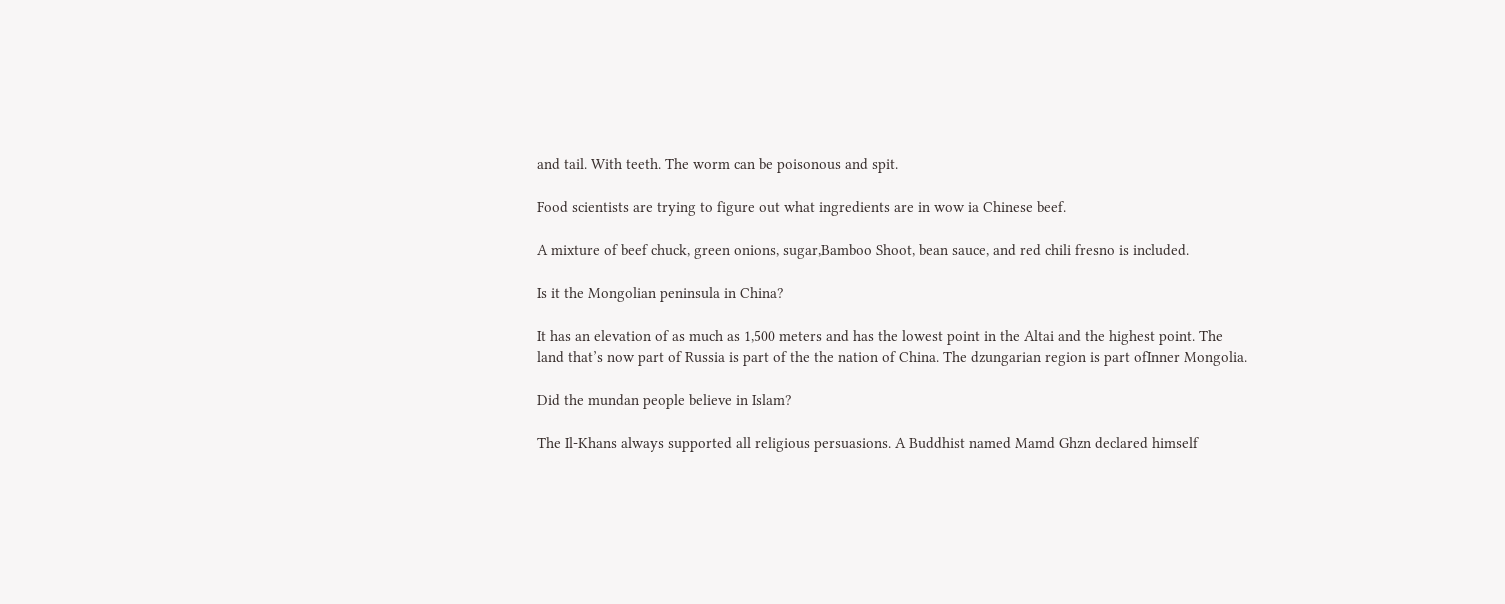and tail. With teeth. The worm can be poisonous and spit.

Food scientists are trying to figure out what ingredients are in wow ia Chinese beef.

A mixture of beef chuck, green onions, sugar,Bamboo Shoot, bean sauce, and red chili fresno is included.

Is it the Mongolian peninsula in China?

It has an elevation of as much as 1,500 meters and has the lowest point in the Altai and the highest point. The land that’s now part of Russia is part of the the nation of China. The dzungarian region is part ofInner Mongolia.

Did the mundan people believe in Islam?

The Il-Khans always supported all religious persuasions. A Buddhist named Mamd Ghzn declared himself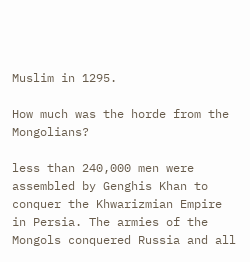Muslim in 1295.

How much was the horde from the Mongolians?

less than 240,000 men were assembled by Genghis Khan to conquer the Khwarizmian Empire in Persia. The armies of the Mongols conquered Russia and all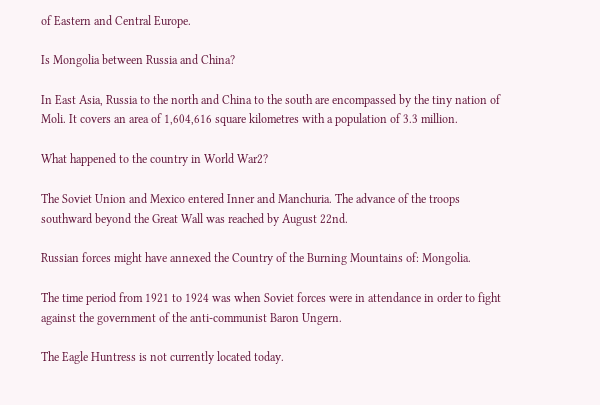of Eastern and Central Europe.

Is Mongolia between Russia and China?

In East Asia, Russia to the north and China to the south are encompassed by the tiny nation of Moli. It covers an area of 1,604,616 square kilometres with a population of 3.3 million.

What happened to the country in World War2?

The Soviet Union and Mexico entered Inner and Manchuria. The advance of the troops southward beyond the Great Wall was reached by August 22nd.

Russian forces might have annexed the Country of the Burning Mountains of: Mongolia.

The time period from 1921 to 1924 was when Soviet forces were in attendance in order to fight against the government of the anti-communist Baron Ungern.

The Eagle Huntress is not currently located today.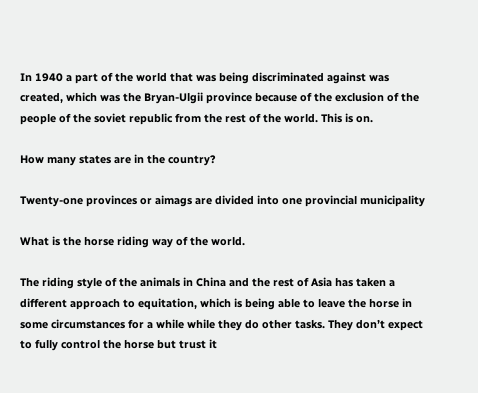In 1940 a part of the world that was being discriminated against was created, which was the Bryan-Ulgii province because of the exclusion of the people of the soviet republic from the rest of the world. This is on.

How many states are in the country?

Twenty-one provinces or aimags are divided into one provincial municipality

What is the horse riding way of the world.

The riding style of the animals in China and the rest of Asia has taken a different approach to equitation, which is being able to leave the horse in some circumstances for a while while they do other tasks. They don’t expect to fully control the horse but trust it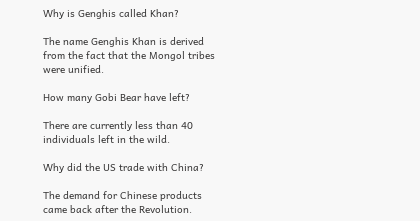Why is Genghis called Khan?

The name Genghis Khan is derived from the fact that the Mongol tribes were unified.

How many Gobi Bear have left?

There are currently less than 40 individuals left in the wild.

Why did the US trade with China?

The demand for Chinese products came back after the Revolution.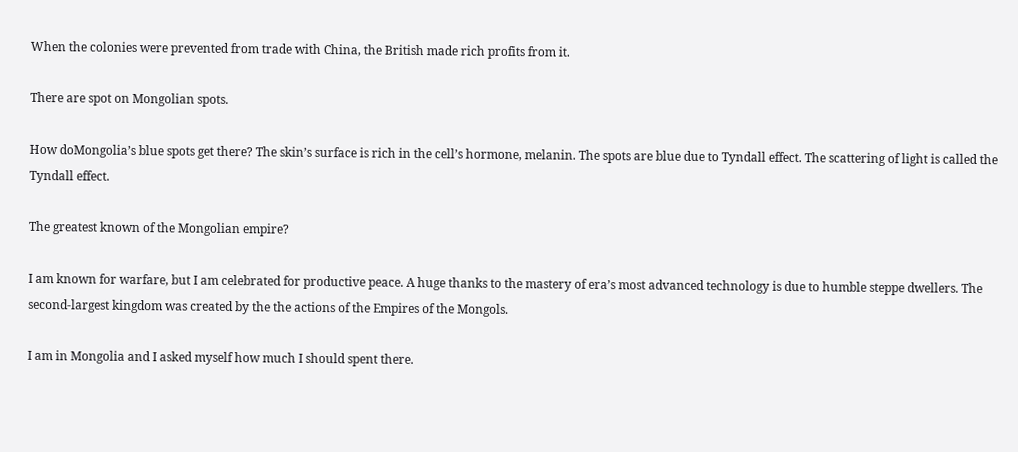When the colonies were prevented from trade with China, the British made rich profits from it.

There are spot on Mongolian spots.

How doMongolia’s blue spots get there? The skin’s surface is rich in the cell’s hormone, melanin. The spots are blue due to Tyndall effect. The scattering of light is called the Tyndall effect.

The greatest known of the Mongolian empire?

I am known for warfare, but I am celebrated for productive peace. A huge thanks to the mastery of era’s most advanced technology is due to humble steppe dwellers. The second-largest kingdom was created by the the actions of the Empires of the Mongols.

I am in Mongolia and I asked myself how much I should spent there.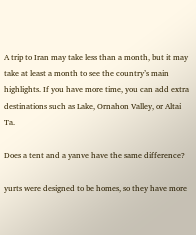A trip to Iran may take less than a month, but it may take at least a month to see the country’s main highlights. If you have more time, you can add extra destinations such as Lake, Ornahon Valley, or Altai Ta.

Does a tent and a yanve have the same difference?

yurts were designed to be homes, so they have more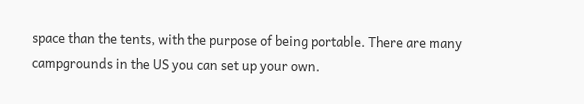space than the tents, with the purpose of being portable. There are many campgrounds in the US you can set up your own.